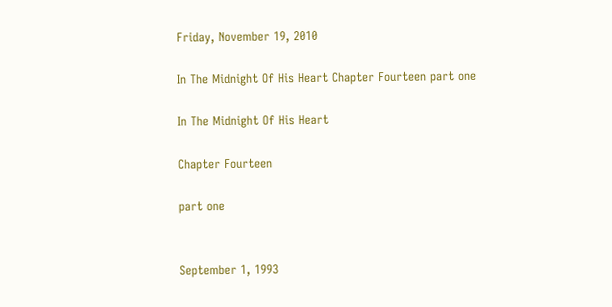Friday, November 19, 2010

In The Midnight Of His Heart Chapter Fourteen part one

In The Midnight Of His Heart

Chapter Fourteen

part one


September 1, 1993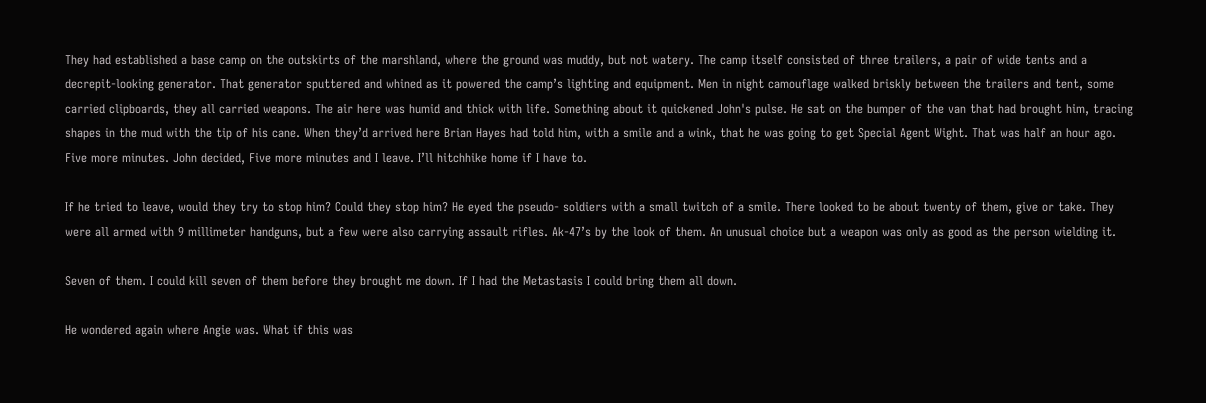They had established a base camp on the outskirts of the marshland, where the ground was muddy, but not watery. The camp itself consisted of three trailers, a pair of wide tents and a decrepit-looking generator. That generator sputtered and whined as it powered the camp’s lighting and equipment. Men in night camouflage walked briskly between the trailers and tent, some carried clipboards, they all carried weapons. The air here was humid and thick with life. Something about it quickened John's pulse. He sat on the bumper of the van that had brought him, tracing shapes in the mud with the tip of his cane. When they’d arrived here Brian Hayes had told him, with a smile and a wink, that he was going to get Special Agent Wight. That was half an hour ago. Five more minutes. John decided, Five more minutes and I leave. I’ll hitchhike home if I have to.

If he tried to leave, would they try to stop him? Could they stop him? He eyed the pseudo- soldiers with a small twitch of a smile. There looked to be about twenty of them, give or take. They were all armed with 9 millimeter handguns, but a few were also carrying assault rifles. Ak-47’s by the look of them. An unusual choice but a weapon was only as good as the person wielding it.

Seven of them. I could kill seven of them before they brought me down. If I had the Metastasis I could bring them all down.

He wondered again where Angie was. What if this was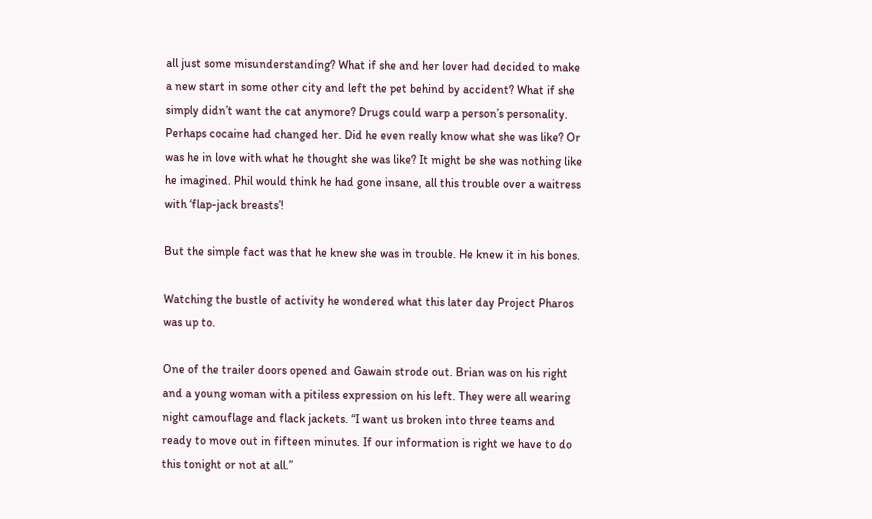all just some misunderstanding? What if she and her lover had decided to make a new start in some other city and left the pet behind by accident? What if she simply didn’t want the cat anymore? Drugs could warp a person’s personality. Perhaps cocaine had changed her. Did he even really know what she was like? Or was he in love with what he thought she was like? It might be she was nothing like he imagined. Phil would think he had gone insane, all this trouble over a waitress with ‘flap-jack breasts’!

But the simple fact was that he knew she was in trouble. He knew it in his bones.

Watching the bustle of activity he wondered what this later day Project Pharos was up to.

One of the trailer doors opened and Gawain strode out. Brian was on his right and a young woman with a pitiless expression on his left. They were all wearing night camouflage and flack jackets. “I want us broken into three teams and ready to move out in fifteen minutes. If our information is right we have to do this tonight or not at all.”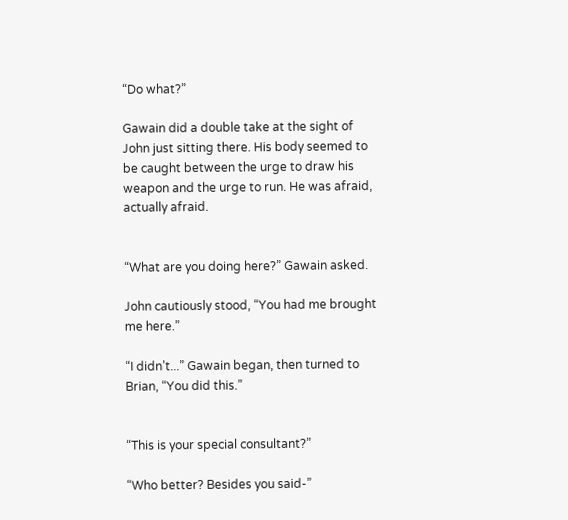“Do what?”

Gawain did a double take at the sight of John just sitting there. His body seemed to be caught between the urge to draw his weapon and the urge to run. He was afraid, actually afraid.


“What are you doing here?” Gawain asked.

John cautiously stood, “You had me brought me here.”

“I didn’t...” Gawain began, then turned to Brian, “You did this.”


“This is your special consultant?”

“Who better? Besides you said-”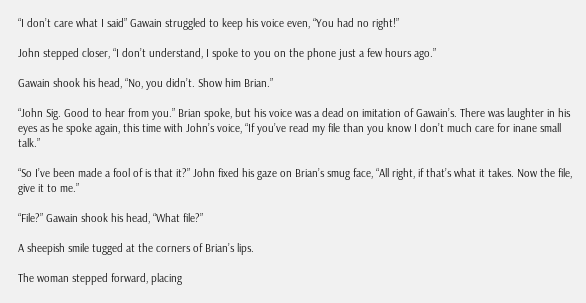“I don’t care what I said” Gawain struggled to keep his voice even, “You had no right!”

John stepped closer, “I don’t understand, I spoke to you on the phone just a few hours ago.”

Gawain shook his head, “No, you didn’t. Show him Brian.”

“John Sig. Good to hear from you.” Brian spoke, but his voice was a dead on imitation of Gawain’s. There was laughter in his eyes as he spoke again, this time with John’s voice, “If you’ve read my file than you know I don’t much care for inane small talk.”

“So I’ve been made a fool of is that it?” John fixed his gaze on Brian’s smug face, “All right, if that’s what it takes. Now the file, give it to me.”

“File?” Gawain shook his head, “What file?”

A sheepish smile tugged at the corners of Brian’s lips.

The woman stepped forward, placing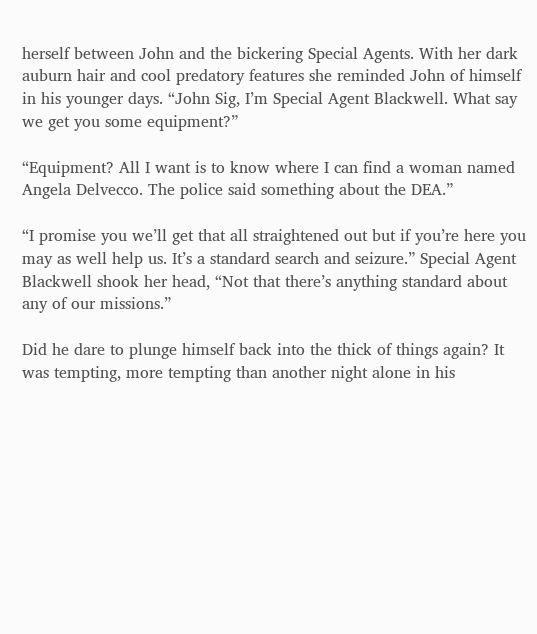herself between John and the bickering Special Agents. With her dark auburn hair and cool predatory features she reminded John of himself in his younger days. “John Sig, I’m Special Agent Blackwell. What say we get you some equipment?”

“Equipment? All I want is to know where I can find a woman named Angela Delvecco. The police said something about the DEA.”

“I promise you we’ll get that all straightened out but if you’re here you may as well help us. It’s a standard search and seizure.” Special Agent Blackwell shook her head, “Not that there’s anything standard about any of our missions.”

Did he dare to plunge himself back into the thick of things again? It was tempting, more tempting than another night alone in his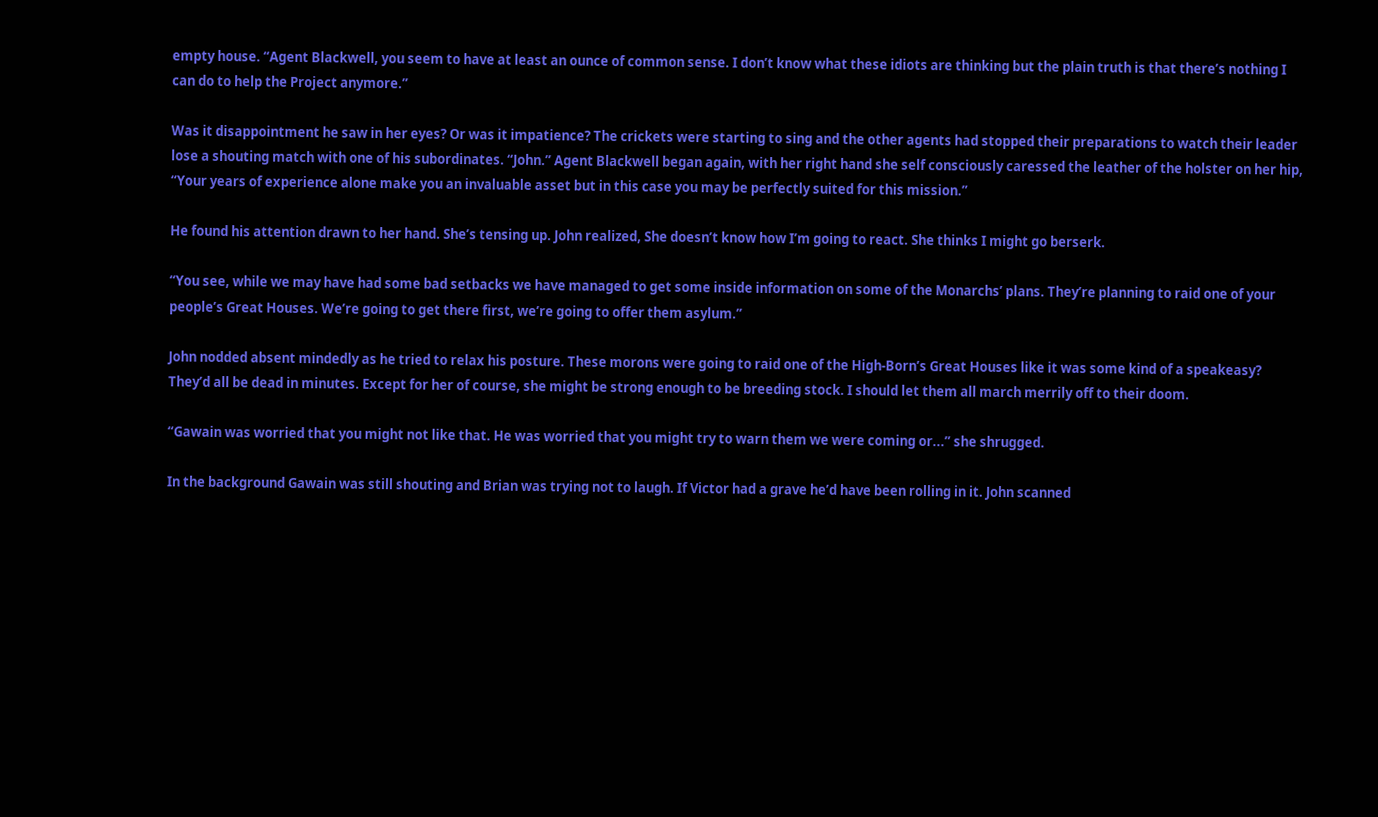empty house. “Agent Blackwell, you seem to have at least an ounce of common sense. I don’t know what these idiots are thinking but the plain truth is that there’s nothing I can do to help the Project anymore.”

Was it disappointment he saw in her eyes? Or was it impatience? The crickets were starting to sing and the other agents had stopped their preparations to watch their leader lose a shouting match with one of his subordinates. “John.” Agent Blackwell began again, with her right hand she self consciously caressed the leather of the holster on her hip, “Your years of experience alone make you an invaluable asset but in this case you may be perfectly suited for this mission.”

He found his attention drawn to her hand. She’s tensing up. John realized, She doesn’t know how I’m going to react. She thinks I might go berserk.

“You see, while we may have had some bad setbacks we have managed to get some inside information on some of the Monarchs’ plans. They’re planning to raid one of your people’s Great Houses. We’re going to get there first, we’re going to offer them asylum.”

John nodded absent mindedly as he tried to relax his posture. These morons were going to raid one of the High-Born’s Great Houses like it was some kind of a speakeasy? They’d all be dead in minutes. Except for her of course, she might be strong enough to be breeding stock. I should let them all march merrily off to their doom.

“Gawain was worried that you might not like that. He was worried that you might try to warn them we were coming or...” she shrugged.

In the background Gawain was still shouting and Brian was trying not to laugh. If Victor had a grave he’d have been rolling in it. John scanned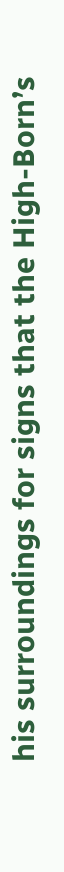his surroundings for signs that the High-Born’s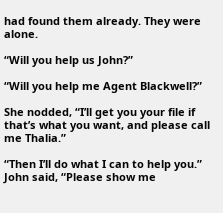had found them already. They were alone.

“Will you help us John?”

“Will you help me Agent Blackwell?”

She nodded, “I’ll get you your file if that’s what you want, and please call me Thalia.”

“Then I’ll do what I can to help you.” John said, “Please show me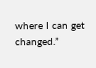where I can get changed.”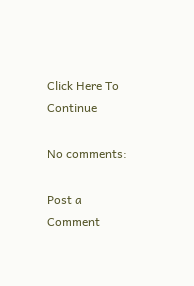Click Here To Continue

No comments:

Post a Comment